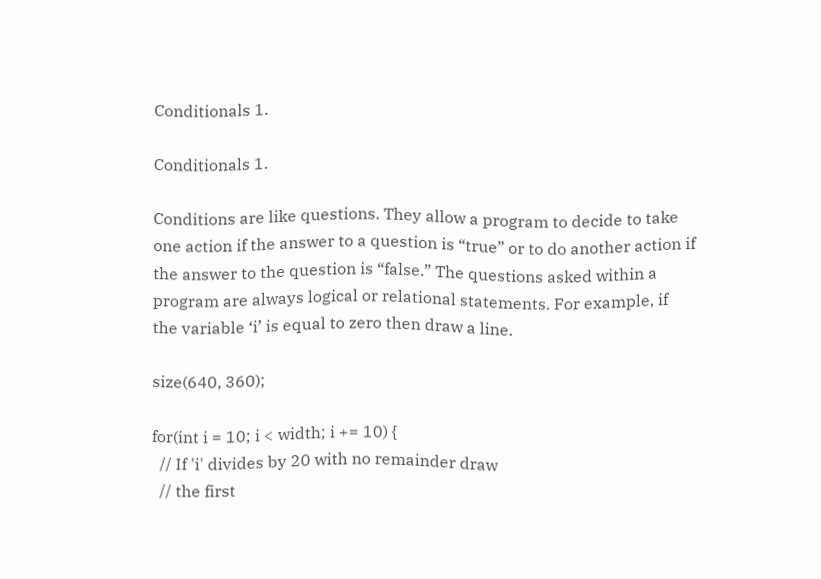Conditionals 1.

Conditionals 1.

Conditions are like questions. They allow a program to decide to take one action if the answer to a question is “true” or to do another action if the answer to the question is “false.” The questions asked within a program are always logical or relational statements. For example, if the variable ‘i’ is equal to zero then draw a line.

size(640, 360);

for(int i = 10; i < width; i += 10) {
  // If 'i' divides by 20 with no remainder draw
  // the first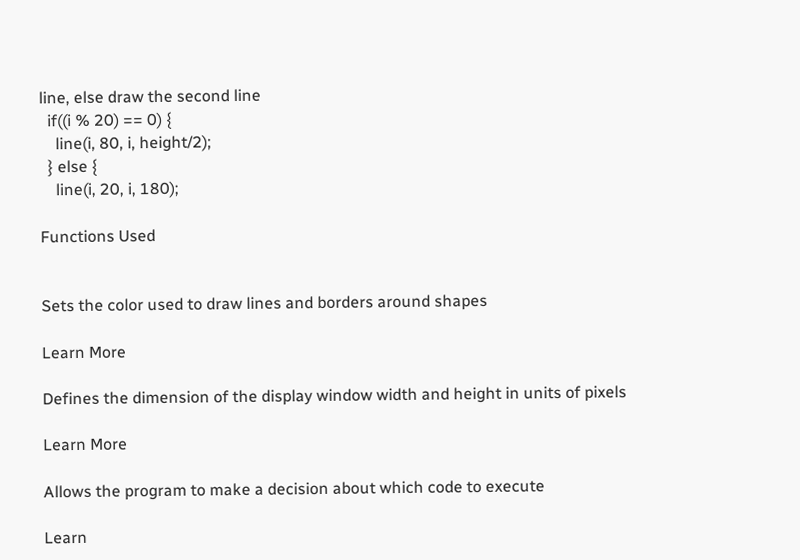line, else draw the second line
  if((i % 20) == 0) {
    line(i, 80, i, height/2);
  } else {
    line(i, 20, i, 180);

Functions Used


Sets the color used to draw lines and borders around shapes

Learn More

Defines the dimension of the display window width and height in units of pixels

Learn More

Allows the program to make a decision about which code to execute

Learn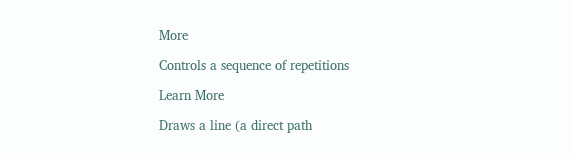More

Controls a sequence of repetitions

Learn More

Draws a line (a direct path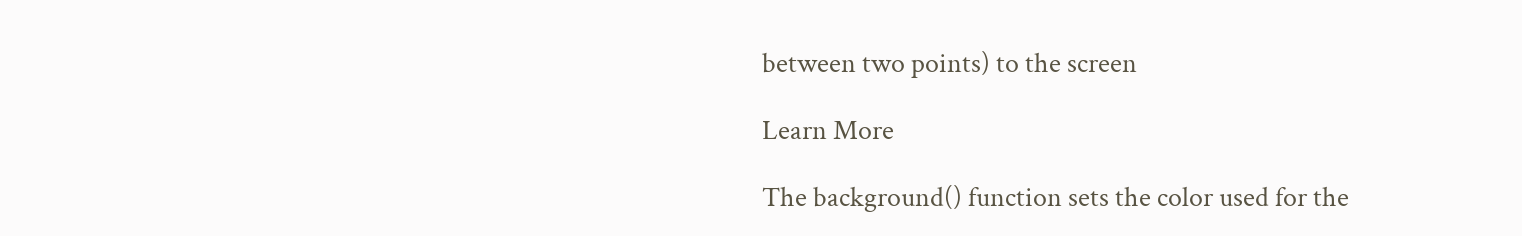between two points) to the screen

Learn More

The background() function sets the color used for the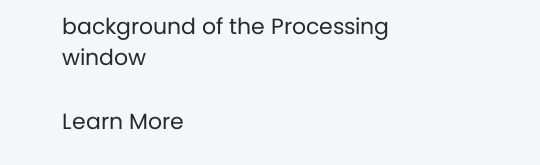background of the Processing window

Learn More